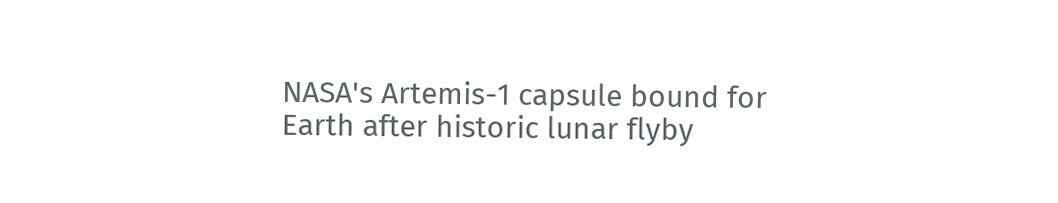NASA's Artemis-1 capsule bound for Earth after historic lunar flyby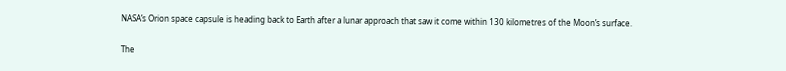NASA’s Orion space capsule is heading back to Earth after a lunar approach that saw it come within 130 kilometres of the Moon’s surface.

The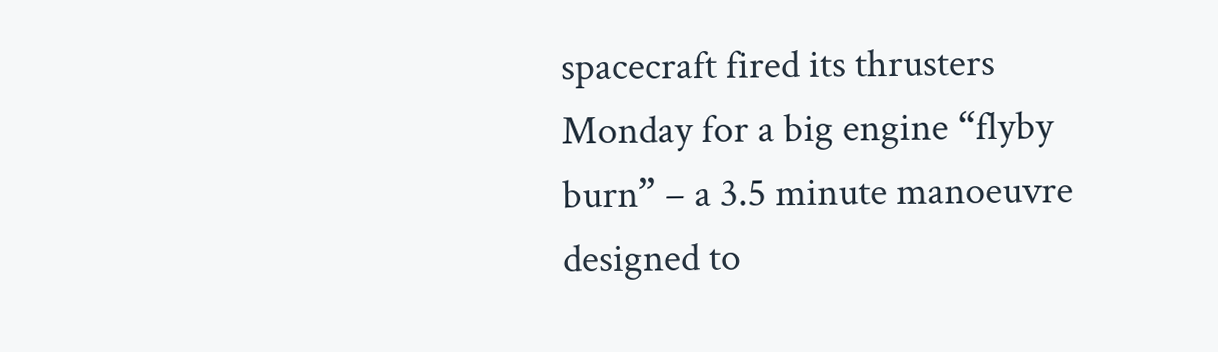spacecraft fired its thrusters Monday for a big engine “flyby burn” – a 3.5 minute manoeuvre designed to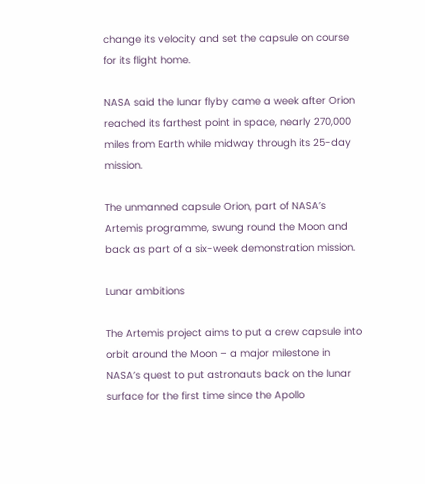change its velocity and set the capsule on course for its flight home.

NASA said the lunar flyby came a week after Orion reached its farthest point in space, nearly 270,000 miles from Earth while midway through its 25-day mission.

The unmanned capsule Orion, part of NASA’s Artemis programme, swung round the Moon and back as part of a six-week demonstration mission.

Lunar ambitions

The Artemis project aims to put a crew capsule into orbit around the Moon – a major milestone in NASA’s quest to put astronauts back on the lunar surface for the first time since the Apollo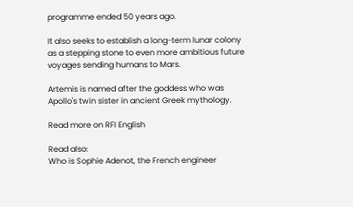programme ended 50 years ago.

It also seeks to establish a long-term lunar colony as a stepping stone to even more ambitious future voyages sending humans to Mars.

Artemis is named after the goddess who was Apollo's twin sister in ancient Greek mythology.

Read more on RFI English

Read also:
Who is Sophie Adenot, the French engineer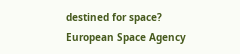destined for space?
European Space Agency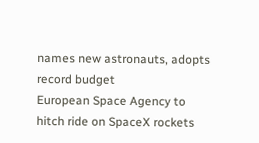names new astronauts, adopts record budget
European Space Agency to hitch ride on SpaceX rockets